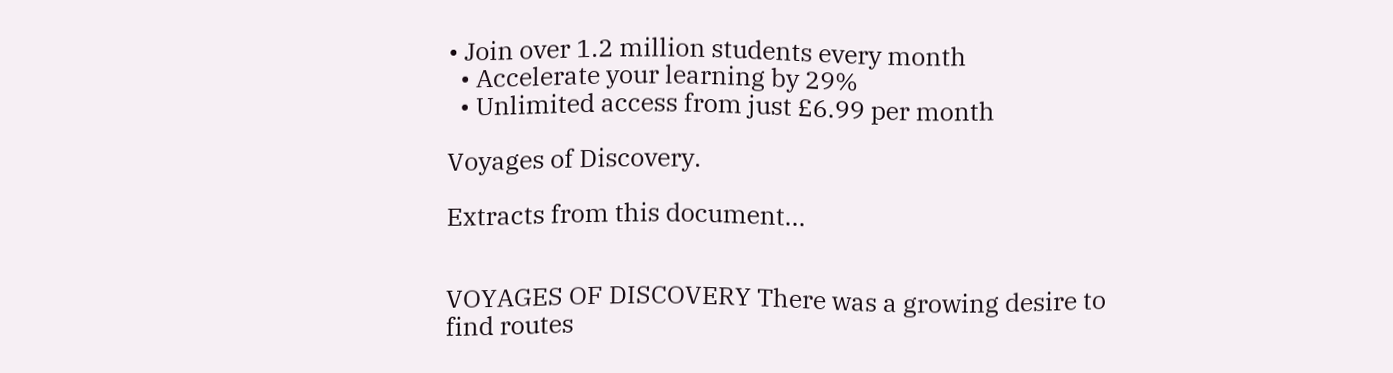• Join over 1.2 million students every month
  • Accelerate your learning by 29%
  • Unlimited access from just £6.99 per month

Voyages of Discovery.

Extracts from this document...


VOYAGES OF DISCOVERY There was a growing desire to find routes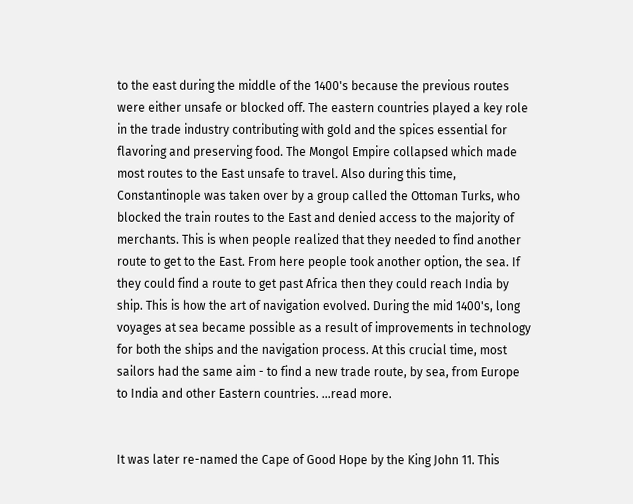to the east during the middle of the 1400's because the previous routes were either unsafe or blocked off. The eastern countries played a key role in the trade industry contributing with gold and the spices essential for flavoring and preserving food. The Mongol Empire collapsed which made most routes to the East unsafe to travel. Also during this time, Constantinople was taken over by a group called the Ottoman Turks, who blocked the train routes to the East and denied access to the majority of merchants. This is when people realized that they needed to find another route to get to the East. From here people took another option, the sea. If they could find a route to get past Africa then they could reach India by ship. This is how the art of navigation evolved. During the mid 1400's, long voyages at sea became possible as a result of improvements in technology for both the ships and the navigation process. At this crucial time, most sailors had the same aim - to find a new trade route, by sea, from Europe to India and other Eastern countries. ...read more.


It was later re-named the Cape of Good Hope by the King John 11. This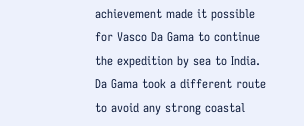achievement made it possible for Vasco Da Gama to continue the expedition by sea to India. Da Gama took a different route to avoid any strong coastal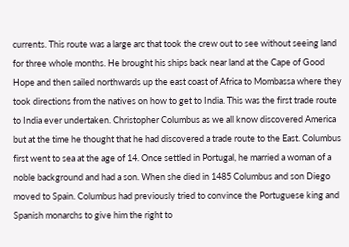currents. This route was a large arc that took the crew out to see without seeing land for three whole months. He brought his ships back near land at the Cape of Good Hope and then sailed northwards up the east coast of Africa to Mombassa where they took directions from the natives on how to get to India. This was the first trade route to India ever undertaken. Christopher Columbus as we all know discovered America but at the time he thought that he had discovered a trade route to the East. Columbus first went to sea at the age of 14. Once settled in Portugal, he married a woman of a noble background and had a son. When she died in 1485 Columbus and son Diego moved to Spain. Columbus had previously tried to convince the Portuguese king and Spanish monarchs to give him the right to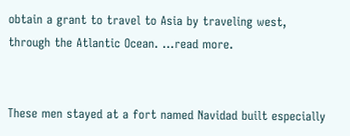obtain a grant to travel to Asia by traveling west, through the Atlantic Ocean. ...read more.


These men stayed at a fort named Navidad built especially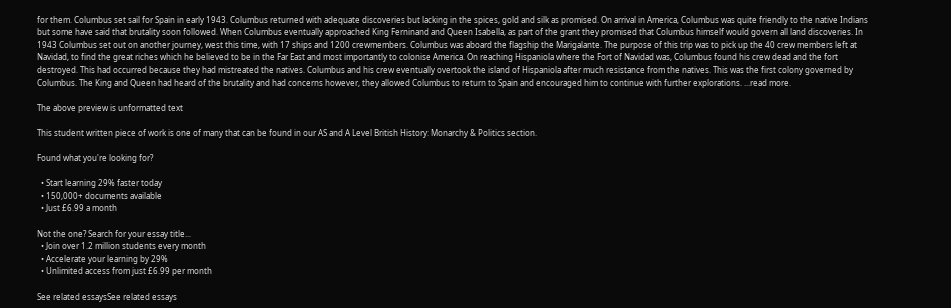for them. Columbus set sail for Spain in early 1943. Columbus returned with adequate discoveries but lacking in the spices, gold and silk as promised. On arrival in America, Columbus was quite friendly to the native Indians but some have said that brutality soon followed. When Columbus eventually approached King Ferninand and Queen Isabella, as part of the grant they promised that Columbus himself would govern all land discoveries. In 1943 Columbus set out on another journey, west this time, with 17 ships and 1200 crewmembers. Columbus was aboard the flagship the Marigalante. The purpose of this trip was to pick up the 40 crew members left at Navidad, to find the great riches which he believed to be in the Far East and most importantly to colonise America. On reaching Hispaniola where the Fort of Navidad was, Columbus found his crew dead and the fort destroyed. This had occurred because they had mistreated the natives. Columbus and his crew eventually overtook the island of Hispaniola after much resistance from the natives. This was the first colony governed by Columbus. The King and Queen had heard of the brutality and had concerns however, they allowed Columbus to return to Spain and encouraged him to continue with further explorations. ...read more.

The above preview is unformatted text

This student written piece of work is one of many that can be found in our AS and A Level British History: Monarchy & Politics section.

Found what you're looking for?

  • Start learning 29% faster today
  • 150,000+ documents available
  • Just £6.99 a month

Not the one? Search for your essay title...
  • Join over 1.2 million students every month
  • Accelerate your learning by 29%
  • Unlimited access from just £6.99 per month

See related essaysSee related essays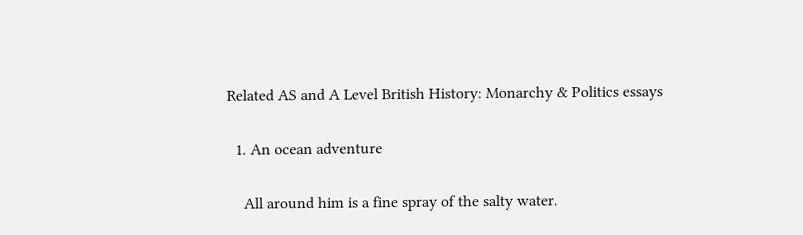Related AS and A Level British History: Monarchy & Politics essays

  1. An ocean adventure

    All around him is a fine spray of the salty water.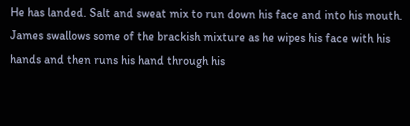He has landed. Salt and sweat mix to run down his face and into his mouth. James swallows some of the brackish mixture as he wipes his face with his hands and then runs his hand through his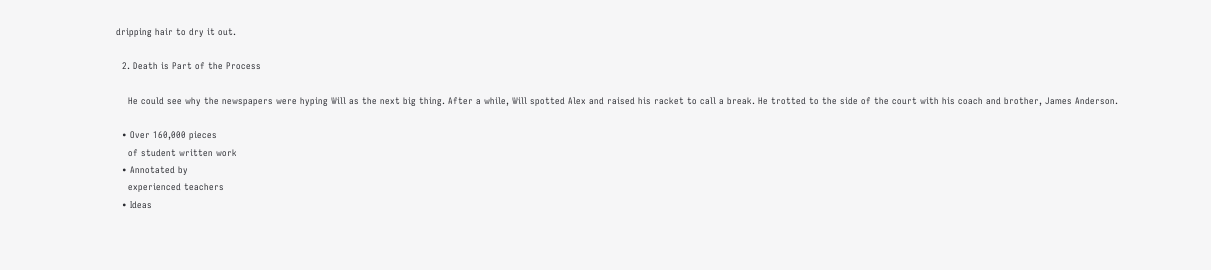dripping hair to dry it out.

  2. Death is Part of the Process

    He could see why the newspapers were hyping Will as the next big thing. After a while, Will spotted Alex and raised his racket to call a break. He trotted to the side of the court with his coach and brother, James Anderson.

  • Over 160,000 pieces
    of student written work
  • Annotated by
    experienced teachers
  • Ideas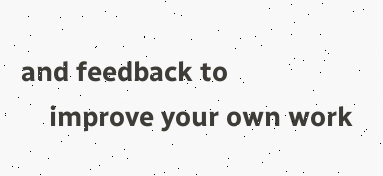and feedback to
    improve your own work